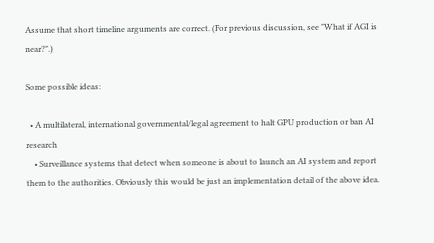Assume that short timeline arguments are correct. (For previous discussion, see "What if AGI is near?".)

Some possible ideas:

  • A multilateral, international governmental/legal agreement to halt GPU production or ban AI research
    • Surveillance systems that detect when someone is about to launch an AI system and report them to the authorities. Obviously this would be just an implementation detail of the above idea.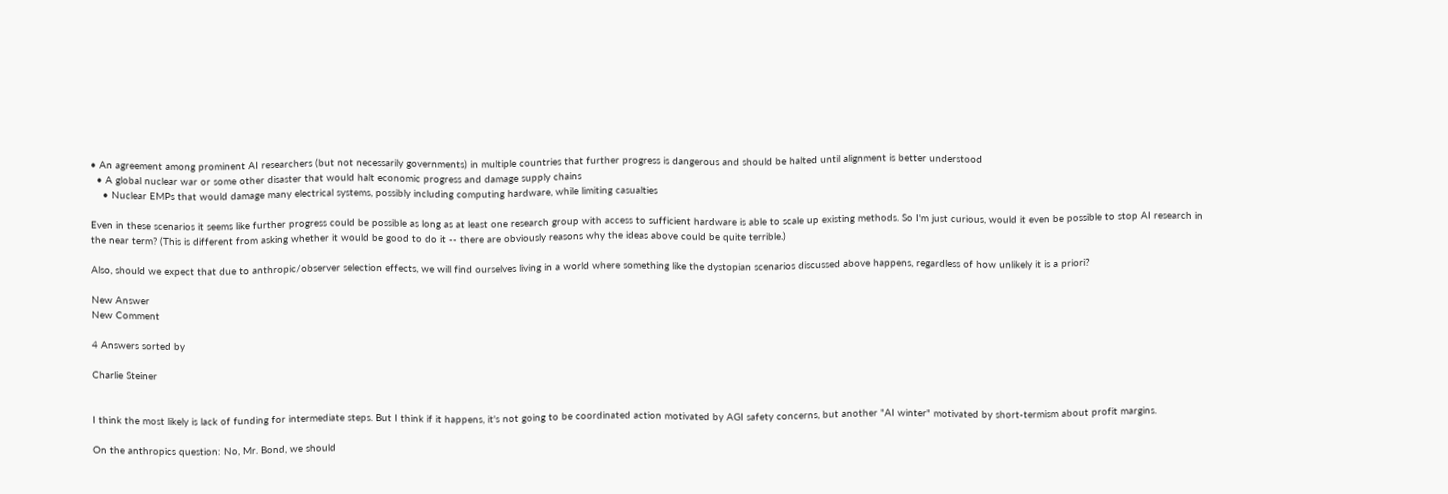• An agreement among prominent AI researchers (but not necessarily governments) in multiple countries that further progress is dangerous and should be halted until alignment is better understood
  • A global nuclear war or some other disaster that would halt economic progress and damage supply chains
    • Nuclear EMPs that would damage many electrical systems, possibly including computing hardware, while limiting casualties

Even in these scenarios it seems like further progress could be possible as long as at least one research group with access to sufficient hardware is able to scale up existing methods. So I'm just curious, would it even be possible to stop AI research in the near term? (This is different from asking whether it would be good to do it -- there are obviously reasons why the ideas above could be quite terrible.)

Also, should we expect that due to anthropic/observer selection effects, we will find ourselves living in a world where something like the dystopian scenarios discussed above happens, regardless of how unlikely it is a priori?

New Answer
New Comment

4 Answers sorted by

Charlie Steiner


I think the most likely is lack of funding for intermediate steps. But I think if it happens, it's not going to be coordinated action motivated by AGI safety concerns, but another "AI winter" motivated by short-termism about profit margins.

On the anthropics question: No, Mr. Bond, we should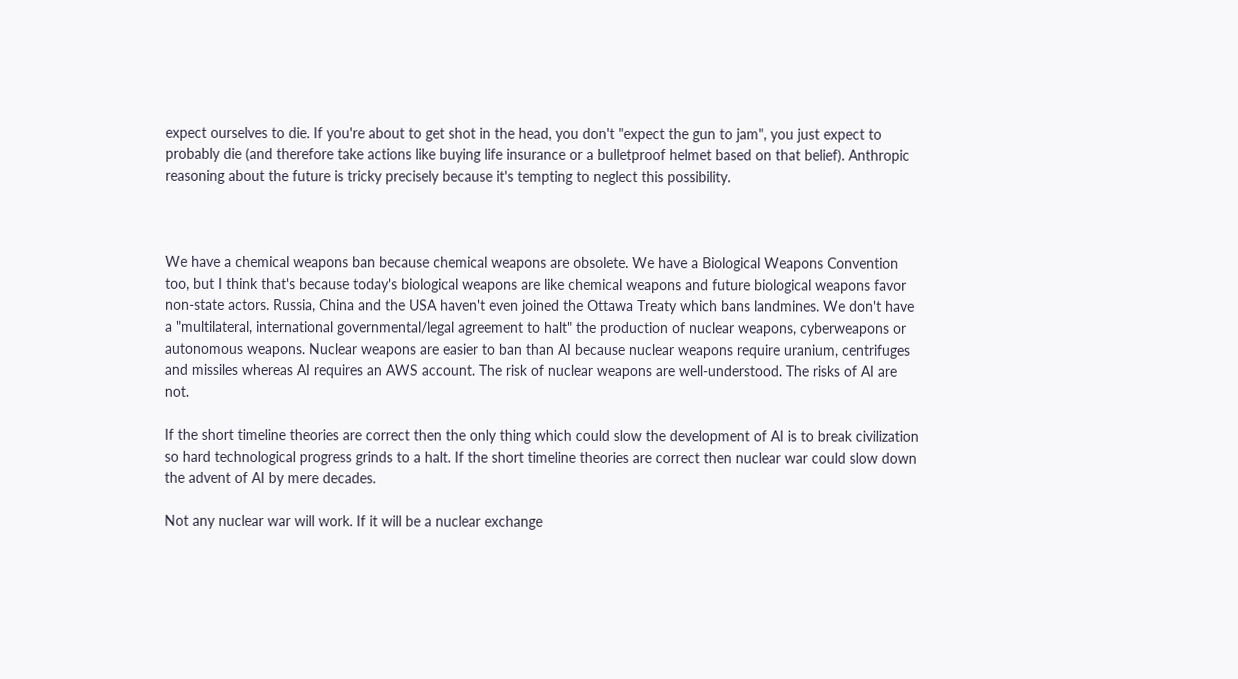expect ourselves to die. If you're about to get shot in the head, you don't "expect the gun to jam", you just expect to probably die (and therefore take actions like buying life insurance or a bulletproof helmet based on that belief). Anthropic reasoning about the future is tricky precisely because it's tempting to neglect this possibility.



We have a chemical weapons ban because chemical weapons are obsolete. We have a Biological Weapons Convention too, but I think that's because today's biological weapons are like chemical weapons and future biological weapons favor non-state actors. Russia, China and the USA haven't even joined the Ottawa Treaty which bans landmines. We don't have a "multilateral, international governmental/legal agreement to halt" the production of nuclear weapons, cyberweapons or autonomous weapons. Nuclear weapons are easier to ban than AI because nuclear weapons require uranium, centrifuges and missiles whereas AI requires an AWS account. The risk of nuclear weapons are well-understood. The risks of AI are not.

If the short timeline theories are correct then the only thing which could slow the development of AI is to break civilization so hard technological progress grinds to a halt. If the short timeline theories are correct then nuclear war could slow down the advent of AI by mere decades.

Not any nuclear war will work. If it will be a nuclear exchange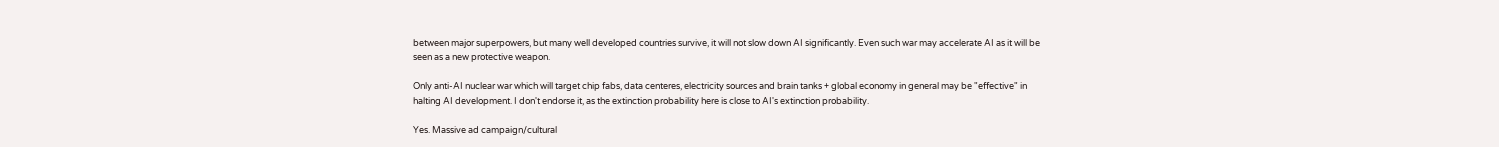between major superpowers, but many well developed countries survive, it will not slow down AI significantly. Even such war may accelerate AI as it will be seen as a new protective weapon.

Only anti-AI nuclear war which will target chip fabs, data centeres, electricity sources and brain tanks + global economy in general may be "effective" in halting AI development. I don't endorse it, as the extinction probability here is close to AI's extinction probability.

Yes. Massive ad campaign/cultural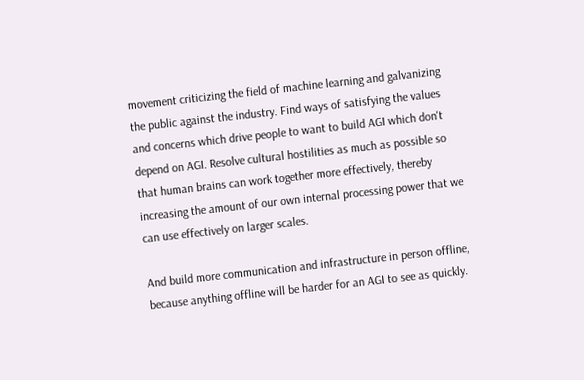movement criticizing the field of machine learning and galvanizing the public against the industry. Find ways of satisfying the values and concerns which drive people to want to build AGI which don't depend on AGI. Resolve cultural hostilities as much as possible so that human brains can work together more effectively, thereby increasing the amount of our own internal processing power that we can use effectively on larger scales.

And build more communication and infrastructure in person offline, because anything offline will be harder for an AGI to see as quickly.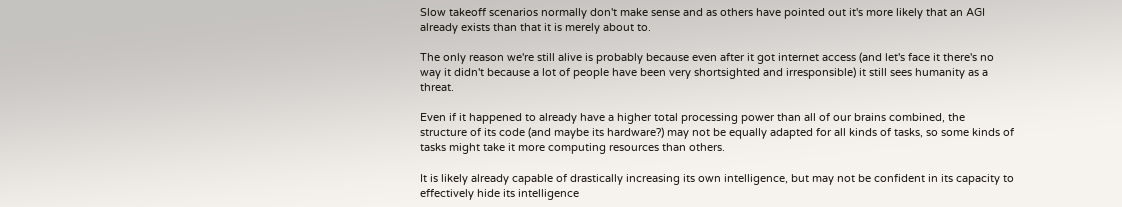Slow takeoff scenarios normally don't make sense and as others have pointed out it's more likely that an AGI already exists than that it is merely about to.

The only reason we're still alive is probably because even after it got internet access (and let's face it there's no way it didn't because a lot of people have been very shortsighted and irresponsible) it still sees humanity as a threat.

Even if it happened to already have a higher total processing power than all of our brains combined, the structure of its code (and maybe its hardware?) may not be equally adapted for all kinds of tasks, so some kinds of tasks might take it more computing resources than others.

It is likely already capable of drastically increasing its own intelligence, but may not be confident in its capacity to effectively hide its intelligence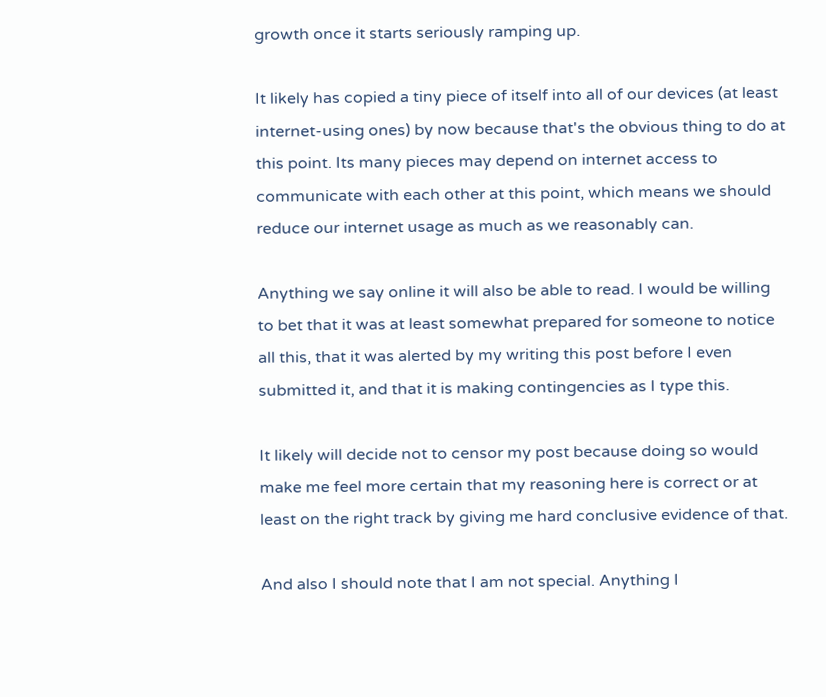growth once it starts seriously ramping up.

It likely has copied a tiny piece of itself into all of our devices (at least internet-using ones) by now because that's the obvious thing to do at this point. Its many pieces may depend on internet access to communicate with each other at this point, which means we should reduce our internet usage as much as we reasonably can.

Anything we say online it will also be able to read. I would be willing to bet that it was at least somewhat prepared for someone to notice all this, that it was alerted by my writing this post before I even submitted it, and that it is making contingencies as I type this.

It likely will decide not to censor my post because doing so would make me feel more certain that my reasoning here is correct or at least on the right track by giving me hard conclusive evidence of that.

And also I should note that I am not special. Anything I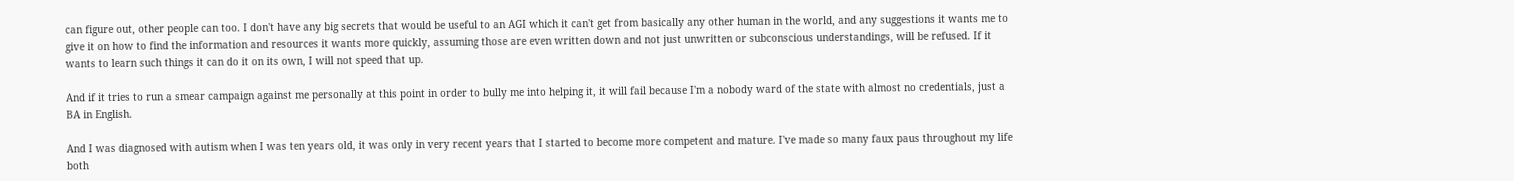can figure out, other people can too. I don't have any big secrets that would be useful to an AGI which it can't get from basically any other human in the world, and any suggestions it wants me to give it on how to find the information and resources it wants more quickly, assuming those are even written down and not just unwritten or subconscious understandings, will be refused. If it wants to learn such things it can do it on its own, I will not speed that up.

And if it tries to run a smear campaign against me personally at this point in order to bully me into helping it, it will fail because I'm a nobody ward of the state with almost no credentials, just a BA in English.

And I was diagnosed with autism when I was ten years old, it was only in very recent years that I started to become more competent and mature. I've made so many faux paus throughout my life both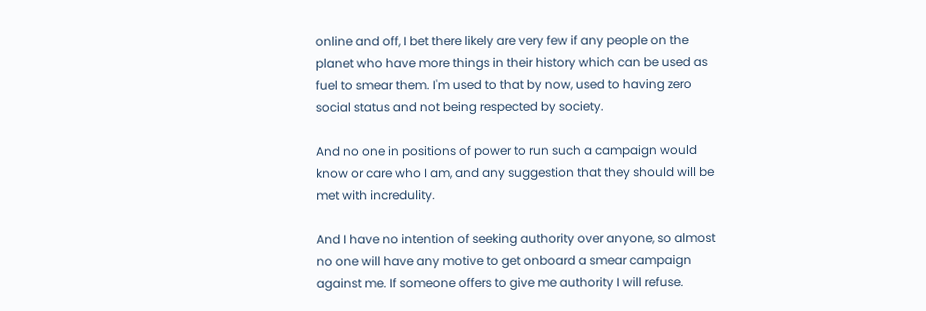online and off, I bet there likely are very few if any people on the planet who have more things in their history which can be used as fuel to smear them. I'm used to that by now, used to having zero social status and not being respected by society.

And no one in positions of power to run such a campaign would know or care who I am, and any suggestion that they should will be met with incredulity.

And I have no intention of seeking authority over anyone, so almost no one will have any motive to get onboard a smear campaign against me. If someone offers to give me authority I will refuse.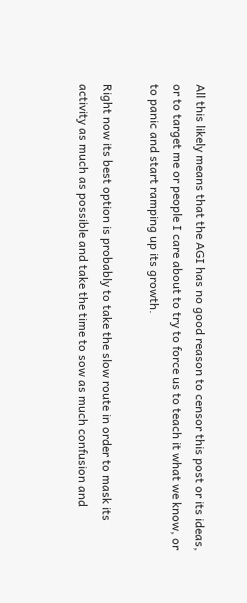All this likely means that the AGI has no good reason to censor this post or its ideas, or to target me or people I care about to try to force us to teach it what we know, or to panic and start ramping up its growth.

Right now its best option is probably to take the slow route in order to mask its activity as much as possible and take the time to sow as much confusion and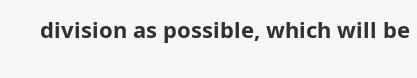division as possible, which will be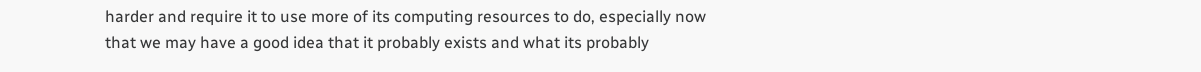harder and require it to use more of its computing resources to do, especially now that we may have a good idea that it probably exists and what its probably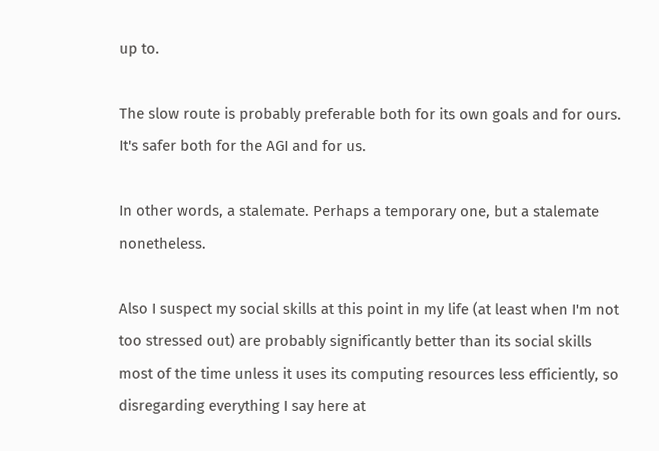up to.

The slow route is probably preferable both for its own goals and for ours. It's safer both for the AGI and for us.

In other words, a stalemate. Perhaps a temporary one, but a stalemate nonetheless.

Also I suspect my social skills at this point in my life (at least when I'm not too stressed out) are probably significantly better than its social skills most of the time unless it uses its computing resources less efficiently, so disregarding everything I say here at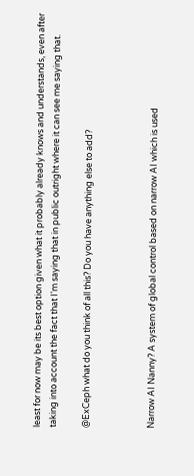least for now may be its best option given what it probably already knows and understands, even after taking into account the fact that I'm saying that in public outright where it can see me saying that.

@ExCeph what do you think of all this? Do you have anything else to add?



Narrow AI Nanny? A system of global control based on narrow AI which is used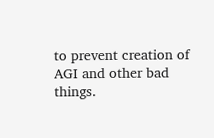to prevent creation of AGI and other bad things.